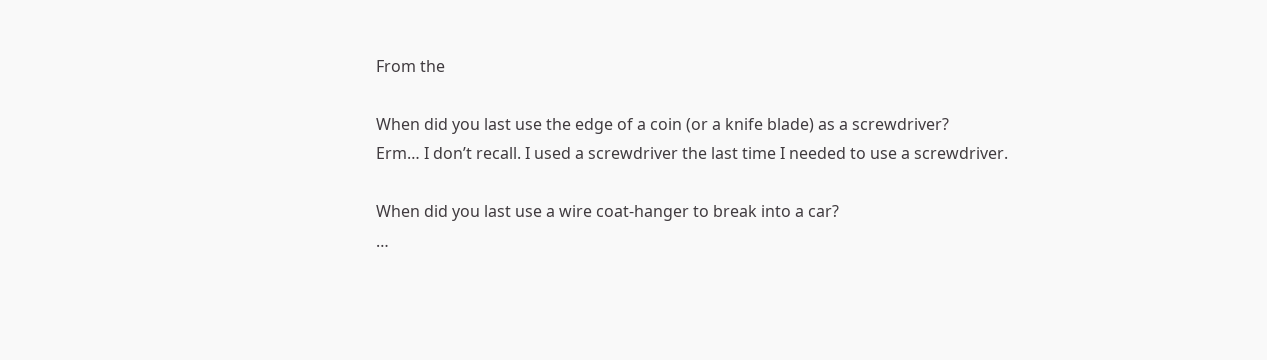From the

When did you last use the edge of a coin (or a knife blade) as a screwdriver?
Erm… I don’t recall. I used a screwdriver the last time I needed to use a screwdriver.

When did you last use a wire coat-hanger to break into a car?
…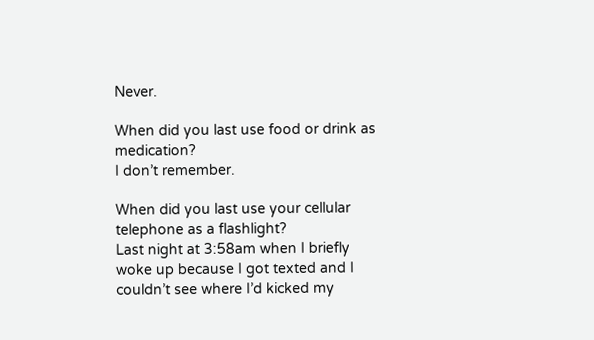Never.

When did you last use food or drink as medication?
I don’t remember.

When did you last use your cellular telephone as a flashlight?
Last night at 3:58am when I briefly woke up because I got texted and I couldn’t see where I’d kicked my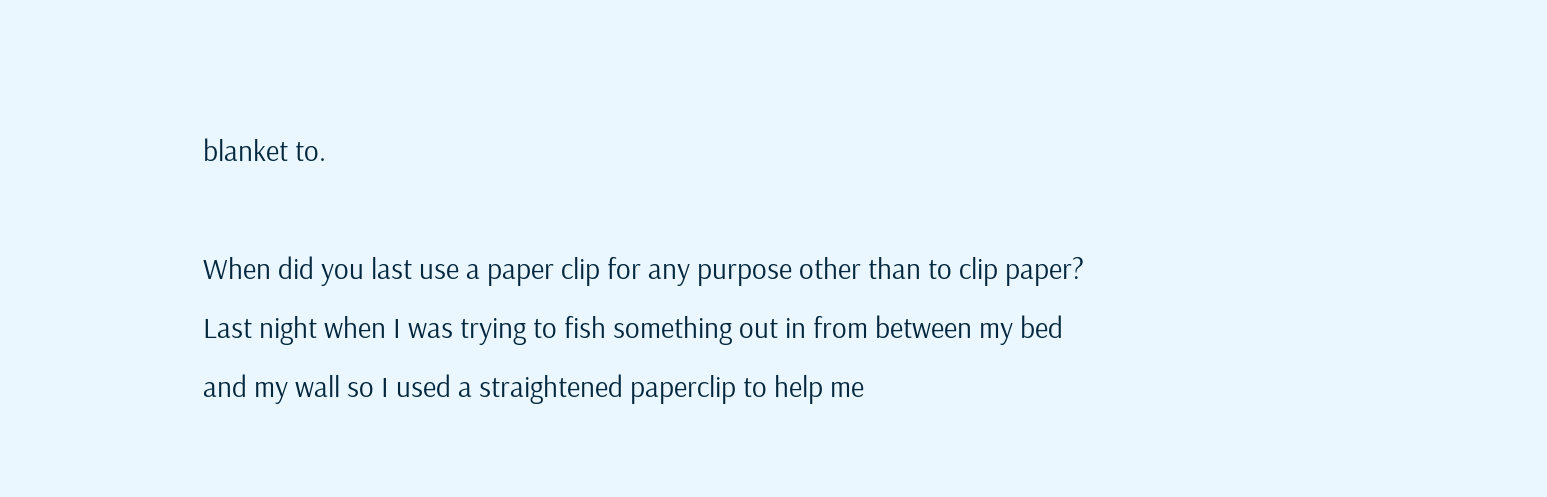blanket to.

When did you last use a paper clip for any purpose other than to clip paper?
Last night when I was trying to fish something out in from between my bed and my wall so I used a straightened paperclip to help me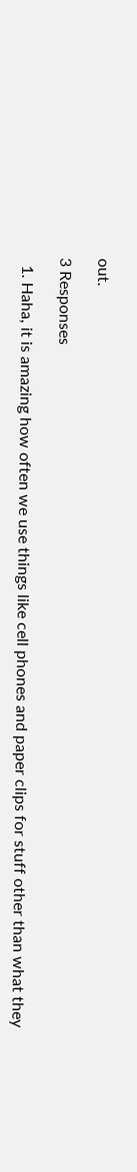out.

3 Responses

  1. Haha, it is amazing how often we use things like cell phones and paper clips for stuff other than what they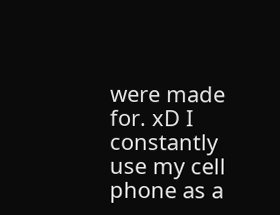were made for. xD I constantly use my cell phone as a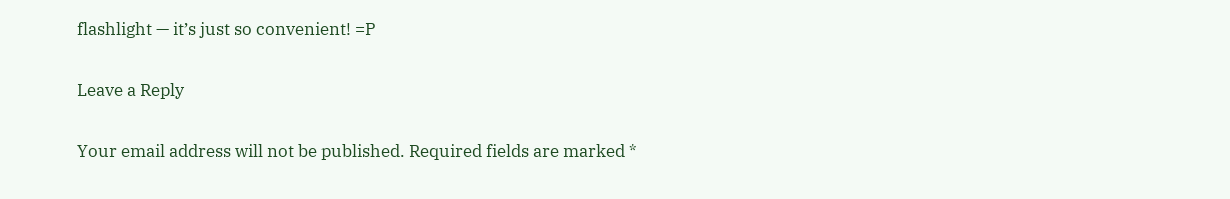flashlight — it’s just so convenient! =P

Leave a Reply

Your email address will not be published. Required fields are marked *